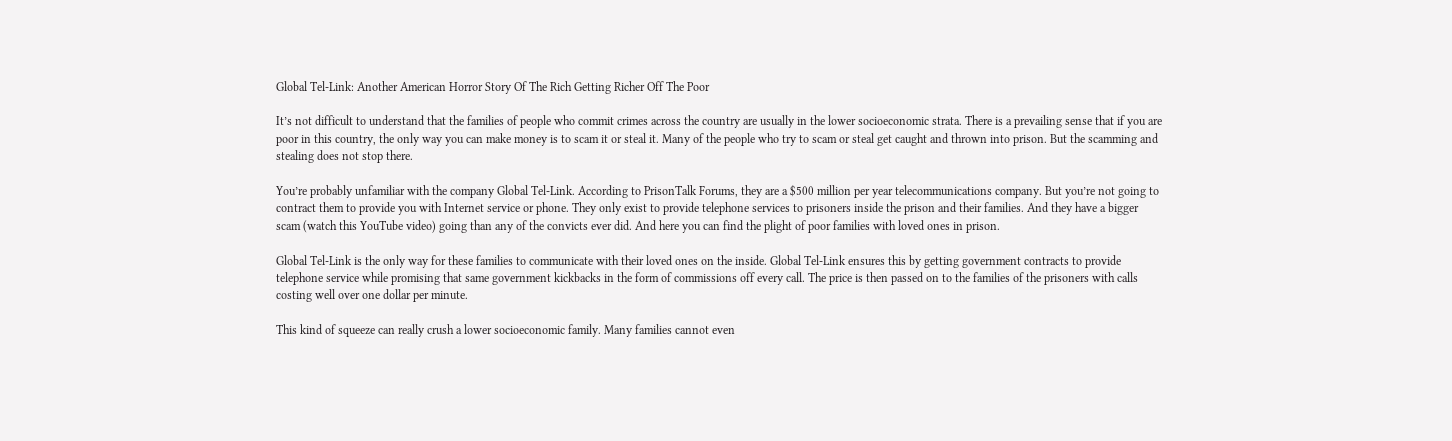Global Tel-Link: Another American Horror Story Of The Rich Getting Richer Off The Poor

It’s not difficult to understand that the families of people who commit crimes across the country are usually in the lower socioeconomic strata. There is a prevailing sense that if you are poor in this country, the only way you can make money is to scam it or steal it. Many of the people who try to scam or steal get caught and thrown into prison. But the scamming and stealing does not stop there.

You’re probably unfamiliar with the company Global Tel-Link. According to PrisonTalk Forums, they are a $500 million per year telecommunications company. But you’re not going to contract them to provide you with Internet service or phone. They only exist to provide telephone services to prisoners inside the prison and their families. And they have a bigger scam (watch this YouTube video) going than any of the convicts ever did. And here you can find the plight of poor families with loved ones in prison.

Global Tel-Link is the only way for these families to communicate with their loved ones on the inside. Global Tel-Link ensures this by getting government contracts to provide telephone service while promising that same government kickbacks in the form of commissions off every call. The price is then passed on to the families of the prisoners with calls costing well over one dollar per minute.

This kind of squeeze can really crush a lower socioeconomic family. Many families cannot even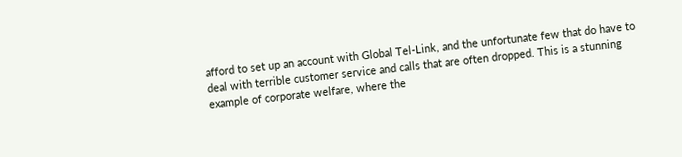afford to set up an account with Global Tel-Link, and the unfortunate few that do have to deal with terrible customer service and calls that are often dropped. This is a stunning example of corporate welfare, where the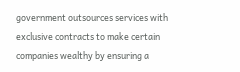government outsources services with exclusive contracts to make certain companies wealthy by ensuring a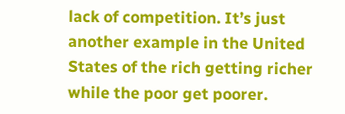lack of competition. It’s just another example in the United States of the rich getting richer while the poor get poorer.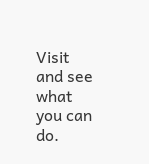Visit and see what you can do.